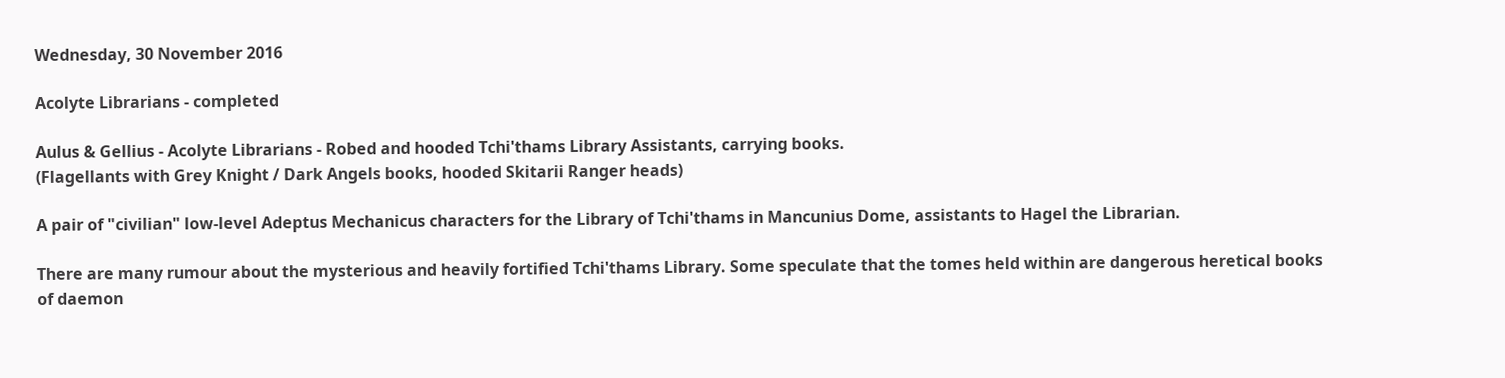Wednesday, 30 November 2016

Acolyte Librarians - completed

Aulus & Gellius - Acolyte Librarians - Robed and hooded Tchi'thams Library Assistants, carrying books.
(Flagellants with Grey Knight / Dark Angels books, hooded Skitarii Ranger heads)

A pair of "civilian" low-level Adeptus Mechanicus characters for the Library of Tchi'thams in Mancunius Dome, assistants to Hagel the Librarian.

There are many rumour about the mysterious and heavily fortified Tchi'thams Library. Some speculate that the tomes held within are dangerous heretical books of daemon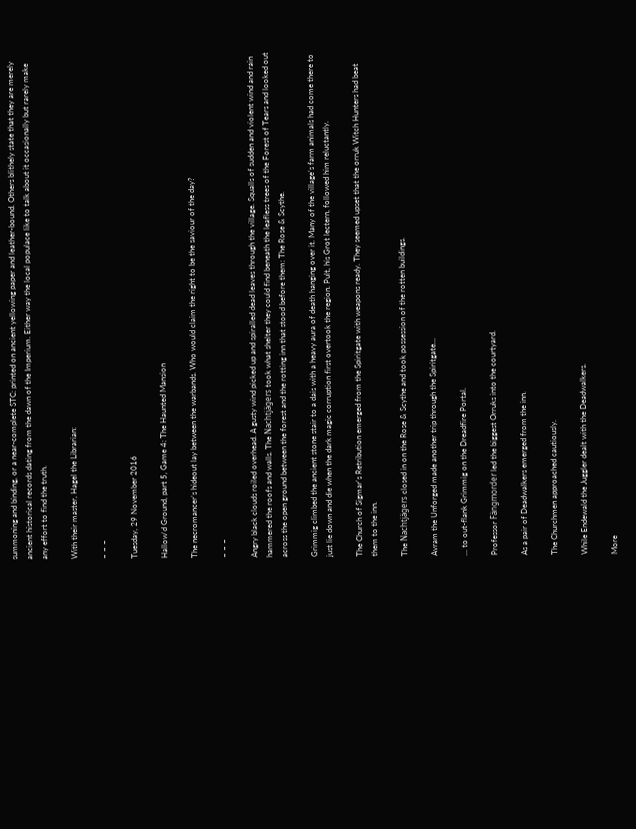summoning and binding, or a near-complete STC: printed on ancient yellowing paper and leather-bound. Others blithely state that they are merely ancient historical records dating from the dawn of the Imperium. Either way the local populace like to talk about it occasionally but rarely make any effort to find the truth.

With their master, Hagel the Librarian:

~ ~ ~

Tuesday, 29 November 2016

Hallow'd Ground, part 5, Game 4: The Haunted Mansion

The necromancer’s hideout lay between the warbands. Who would claim the right to be the saviour of the day?

~ ~ ~

Angry black clouds roiled overhead. A gusty wind picked up and spiralled dead leaves through the village. Squalls of sudden and violent wind and rain hammered the roofs and walls. The Nachtjägers took what shelter they could find beneath the leafless trees of the Forest of Tears and looked out across the open ground between the forest and the rotting inn that stood before them: The Rose & Scythe.

Grimmig climbed the ancient stone stair to a dais with a heavy aura of death hanging over it. Many of the village’s farm animals had come there to just lie down and die when the dark magic corruption first overtook the region. Pult, his Grot lectern, followed him reluctantly.

The Church of Sigmar's Retribution emerged from the Spiritgate with weapons ready. They seemed upset that the orruk Witch Hunters had beat them to the inn.

The Nachtjägers closed in on the Rose & Scythe and took possession of the rotten buildings.

Avram the Unforged made another trip through the Spiritgate...

... to out-flank Grimmig on the Dreadfire Portal.

Professor Fängmorder led the biggest Orruks into the courtyard.

As a pair of Deadwalkers emerged from the inn.

The Churchmen approached cautiously.

While Endewald the Juggler dealt with the Deadwalkers.

More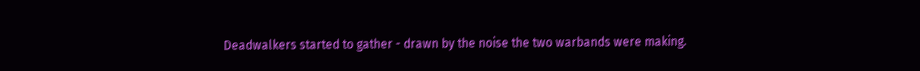Deadwalkers started to gather - drawn by the noise the two warbands were making.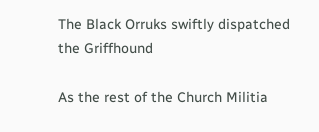The Black Orruks swiftly dispatched the Griffhound

As the rest of the Church Militia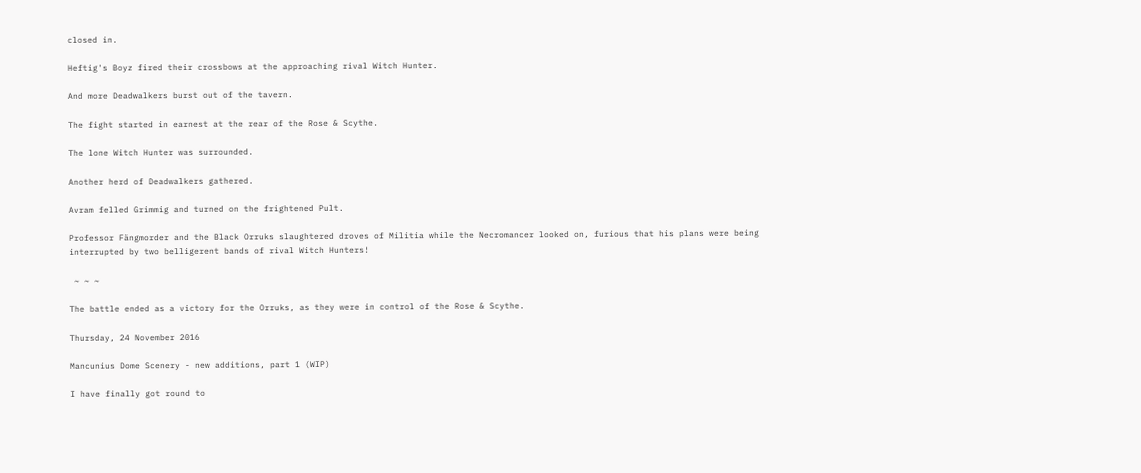closed in.

Heftig's Boyz fired their crossbows at the approaching rival Witch Hunter.

And more Deadwalkers burst out of the tavern.

The fight started in earnest at the rear of the Rose & Scythe.

The lone Witch Hunter was surrounded.

Another herd of Deadwalkers gathered.

Avram felled Grimmig and turned on the frightened Pult.

Professor Fängmorder and the Black Orruks slaughtered droves of Militia while the Necromancer looked on, furious that his plans were being interrupted by two belligerent bands of rival Witch Hunters!

 ~ ~ ~

The battle ended as a victory for the Orruks, as they were in control of the Rose & Scythe.

Thursday, 24 November 2016

Mancunius Dome Scenery - new additions, part 1 (WIP)

I have finally got round to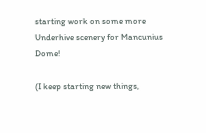starting work on some more Underhive scenery for Mancunius Dome!

(I keep starting new things,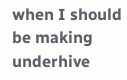when I should be making underhive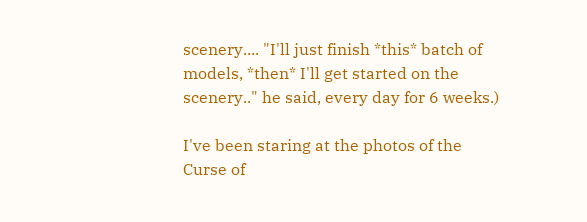scenery.... "I'll just finish *this* batch of models, *then* I'll get started on the scenery.." he said, every day for 6 weeks.)

I've been staring at the photos of the Curse of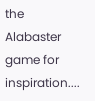the Alabaster game for inspiration....